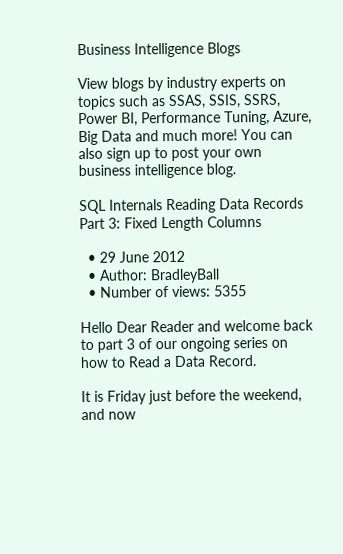Business Intelligence Blogs

View blogs by industry experts on topics such as SSAS, SSIS, SSRS, Power BI, Performance Tuning, Azure, Big Data and much more! You can also sign up to post your own business intelligence blog.

SQL Internals Reading Data Records Part 3: Fixed Length Columns

  • 29 June 2012
  • Author: BradleyBall
  • Number of views: 5355

Hello Dear Reader and welcome back to part 3 of our ongoing series on how to Read a Data Record.

It is Friday just before the weekend, and now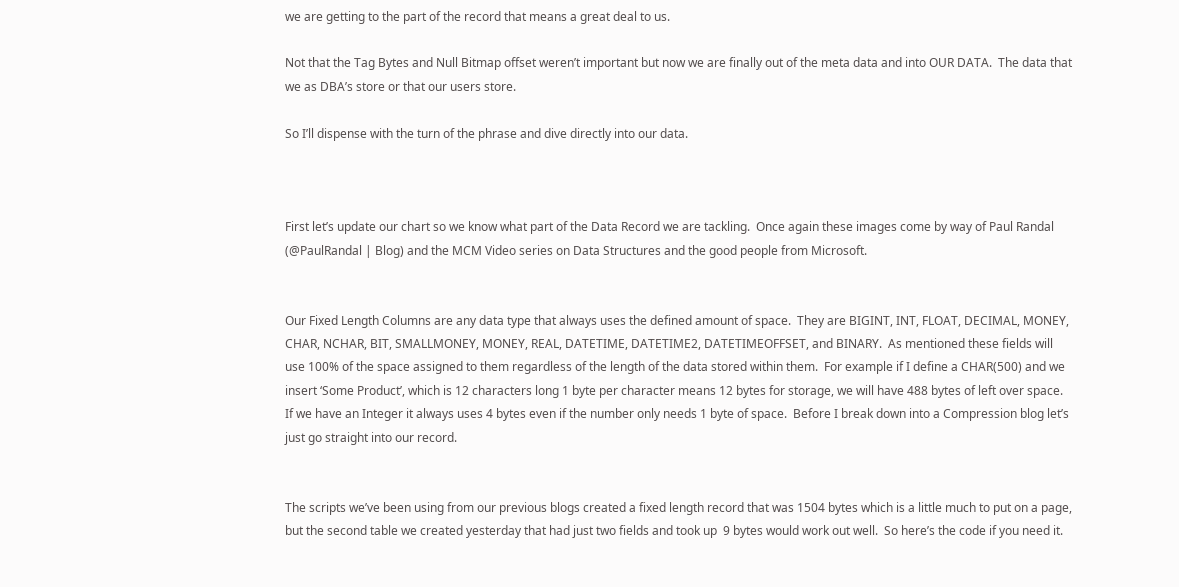we are getting to the part of the record that means a great deal to us.

Not that the Tag Bytes and Null Bitmap offset weren’t important but now we are finally out of the meta data and into OUR DATA.  The data that we as DBA’s store or that our users store.

So I’ll dispense with the turn of the phrase and dive directly into our data.



First let’s update our chart so we know what part of the Data Record we are tackling.  Once again these images come by way of Paul Randal (@PaulRandal | Blog) and the MCM Video series on Data Structures and the good people from Microsoft.


Our Fixed Length Columns are any data type that always uses the defined amount of space.  They are BIGINT, INT, FLOAT, DECIMAL, MONEY, CHAR, NCHAR, BIT, SMALLMONEY, MONEY, REAL, DATETIME, DATETIME2, DATETIMEOFFSET, and BINARY.  As mentioned these fields will use 100% of the space assigned to them regardless of the length of the data stored within them.  For example if I define a CHAR(500) and we insert ‘Some Product’, which is 12 characters long 1 byte per character means 12 bytes for storage, we will have 488 bytes of left over space.  If we have an Integer it always uses 4 bytes even if the number only needs 1 byte of space.  Before I break down into a Compression blog let’s just go straight into our record.


The scripts we’ve been using from our previous blogs created a fixed length record that was 1504 bytes which is a little much to put on a page, but the second table we created yesterday that had just two fields and took up  9 bytes would work out well.  So here’s the code if you need it.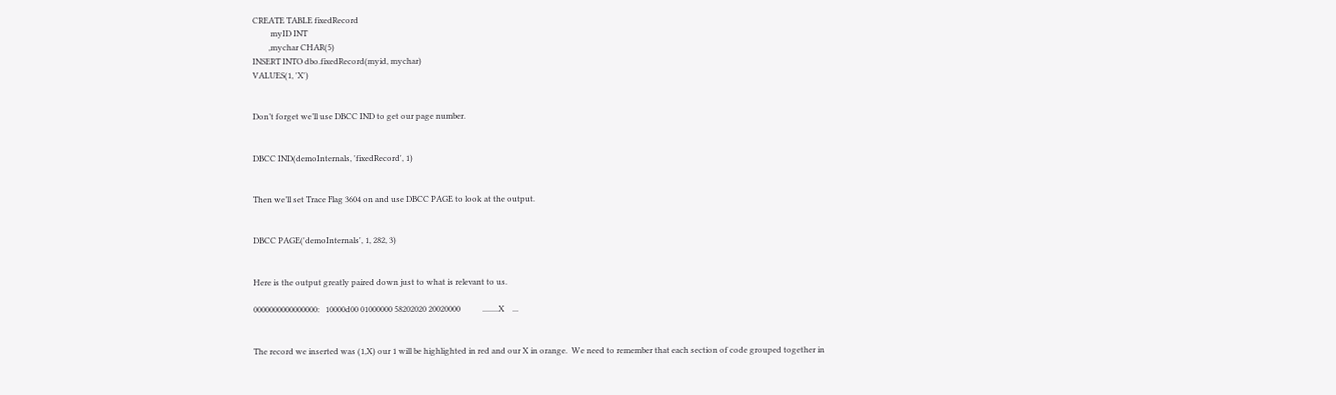CREATE TABLE fixedRecord
         myID INT
        ,mychar CHAR(5)
INSERT INTO dbo.fixedRecord(myid, mychar)
VALUES(1, 'X')


Don’t forget we’ll use DBCC IND to get our page number.


DBCC IND(demoInternals, 'fixedRecord', 1)


Then we’ll set Trace Flag 3604 on and use DBCC PAGE to look at the output.


DBCC PAGE('demoInternals', 1, 282, 3)


Here is the output greatly paired down just to what is relevant to us.

0000000000000000:   10000d00 01000000 58202020 20020000           ........X    ...


The record we inserted was (1,X) our 1 will be highlighted in red and our X in orange.  We need to remember that each section of code grouped together in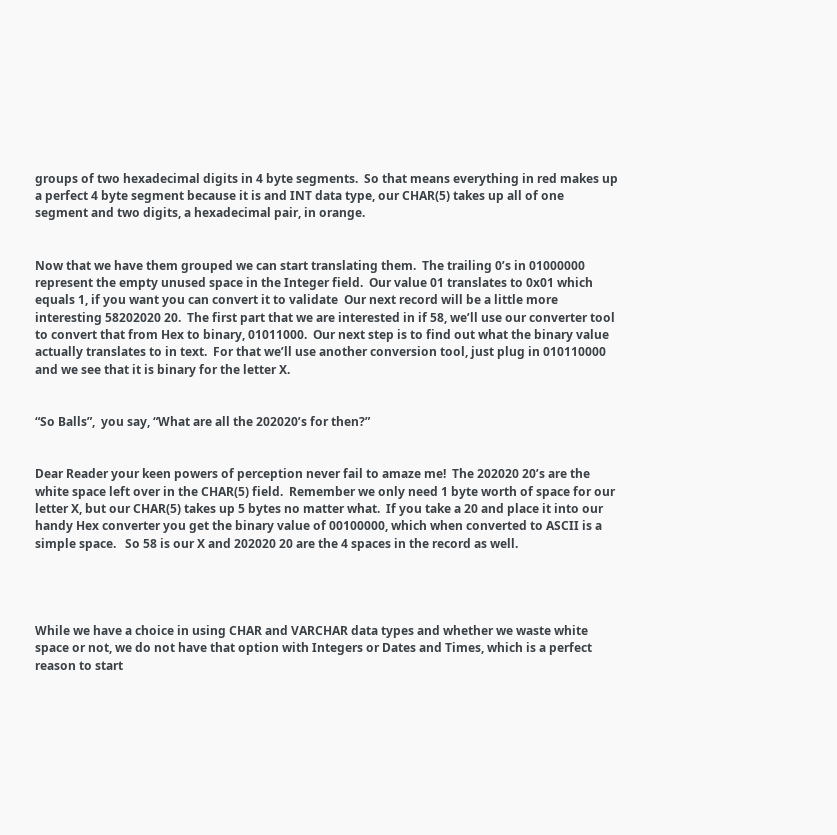groups of two hexadecimal digits in 4 byte segments.  So that means everything in red makes up a perfect 4 byte segment because it is and INT data type, our CHAR(5) takes up all of one segment and two digits, a hexadecimal pair, in orange.


Now that we have them grouped we can start translating them.  The trailing 0’s in 01000000 represent the empty unused space in the Integer field.  Our value 01 translates to 0x01 which equals 1, if you want you can convert it to validate  Our next record will be a little more interesting 58202020 20.  The first part that we are interested in if 58, we’ll use our converter tool to convert that from Hex to binary, 01011000.  Our next step is to find out what the binary value actually translates to in text.  For that we’ll use another conversion tool, just plug in 010110000 and we see that it is binary for the letter X.


“So Balls”,  you say, “What are all the 202020’s for then?”


Dear Reader your keen powers of perception never fail to amaze me!  The 202020 20’s are the white space left over in the CHAR(5) field.  Remember we only need 1 byte worth of space for our letter X, but our CHAR(5) takes up 5 bytes no matter what.  If you take a 20 and place it into our handy Hex converter you get the binary value of 00100000, which when converted to ASCII is a simple space.   So 58 is our X and 202020 20 are the 4 spaces in the record as well.




While we have a choice in using CHAR and VARCHAR data types and whether we waste white space or not, we do not have that option with Integers or Dates and Times, which is a perfect reason to start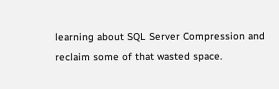learning about SQL Server Compression and reclaim some of that wasted space.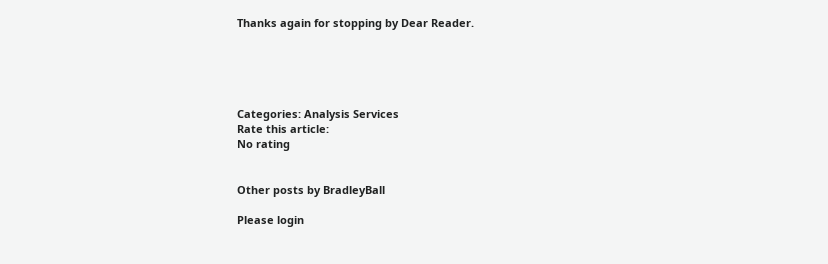Thanks again for stopping by Dear Reader.





Categories: Analysis Services
Rate this article:
No rating


Other posts by BradleyBall

Please login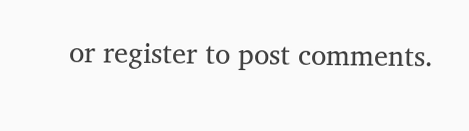or register to post comments.